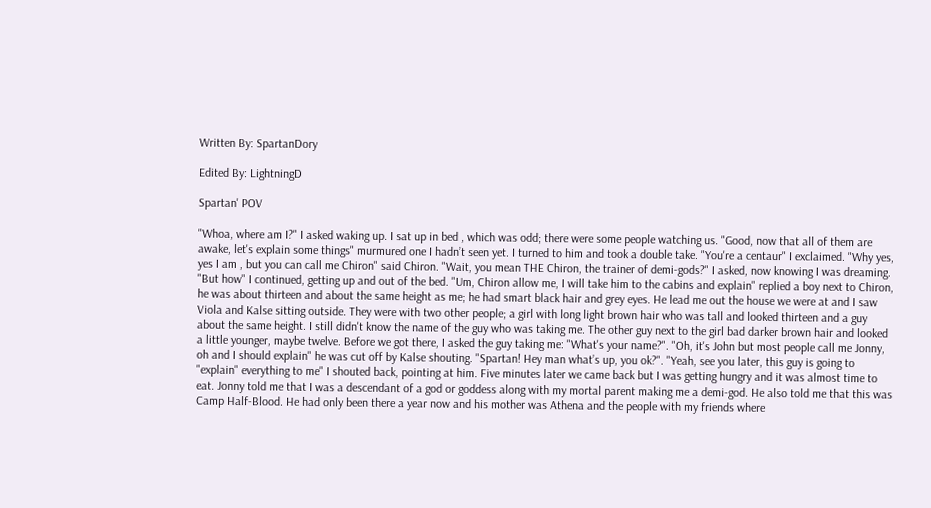Written By: SpartanDory

Edited By: LightningD

Spartan' POV

"Whoa, where am I?" I asked waking up. I sat up in bed , which was odd; there were some people watching us. "Good, now that all of them are awake, let's explain some things" murmured one I hadn’t seen yet. I turned to him and took a double take. "You're a centaur" I exclaimed. "Why yes, yes I am , but you can call me Chiron" said Chiron. "Wait, you mean THE Chiron, the trainer of demi-gods?" I asked, now knowing I was dreaming. "But how" I continued, getting up and out of the bed. "Um, Chiron allow me, I will take him to the cabins and explain" replied a boy next to Chiron, he was about thirteen and about the same height as me; he had smart black hair and grey eyes. He lead me out the house we were at and I saw Viola and Kalse sitting outside. They were with two other people; a girl with long light brown hair who was tall and looked thirteen and a guy about the same height. I still didn't know the name of the guy who was taking me. The other guy next to the girl bad darker brown hair and looked a little younger, maybe twelve. Before we got there, I asked the guy taking me: "What's your name?". "Oh, it's John but most people call me Jonny, oh and I should explain" he was cut off by Kalse shouting. "Spartan! Hey man what’s up, you ok?". "Yeah, see you later, this guy is going to "explain" everything to me" I shouted back, pointing at him. Five minutes later we came back but I was getting hungry and it was almost time to eat. Jonny told me that I was a descendant of a god or goddess along with my mortal parent making me a demi-god. He also told me that this was Camp Half-Blood. He had only been there a year now and his mother was Athena and the people with my friends where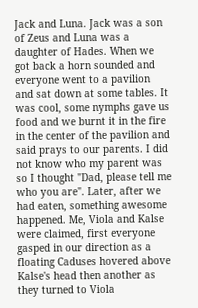Jack and Luna. Jack was a son of Zeus and Luna was a daughter of Hades. When we got back a horn sounded and everyone went to a pavilion and sat down at some tables. It was cool, some nymphs gave us food and we burnt it in the fire in the center of the pavilion and said prays to our parents. I did not know who my parent was so I thought "Dad, please tell me who you are". Later, after we had eaten, something awesome happened. Me, Viola and Kalse were claimed, first everyone gasped in our direction as a floating Caduses hovered above Kalse's head then another as they turned to Viola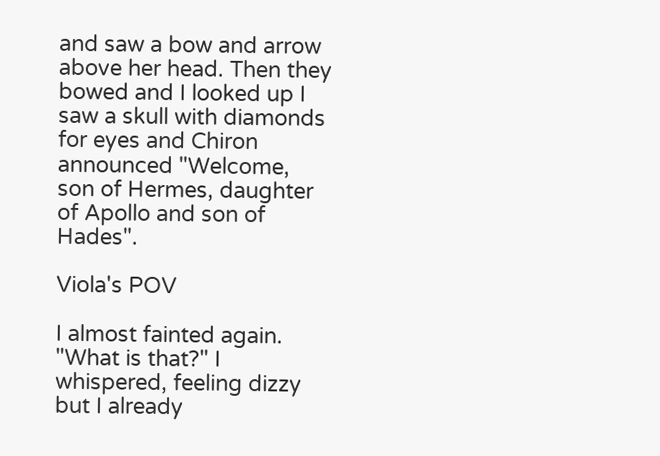and saw a bow and arrow above her head. Then they bowed and I looked up I saw a skull with diamonds for eyes and Chiron announced "Welcome, son of Hermes, daughter of Apollo and son of Hades".

Viola's POV

I almost fainted again. "What is that?" I whispered, feeling dizzy but I already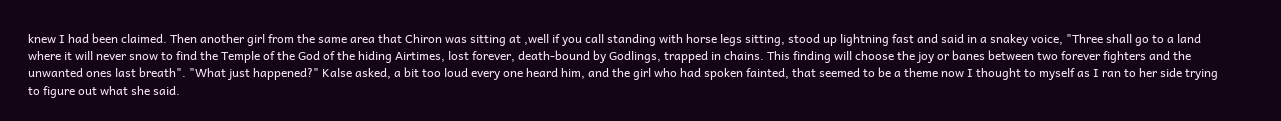knew I had been claimed. Then another girl from the same area that Chiron was sitting at ,well if you call standing with horse legs sitting, stood up lightning fast and said in a snakey voice, "Three shall go to a land where it will never snow to find the Temple of the God of the hiding Airtimes, lost forever, death-bound by Godlings, trapped in chains. This finding will choose the joy or banes between two forever fighters and the unwanted ones last breath". "What just happened?" Kalse asked, a bit too loud every one heard him, and the girl who had spoken fainted, that seemed to be a theme now I thought to myself as I ran to her side trying to figure out what she said.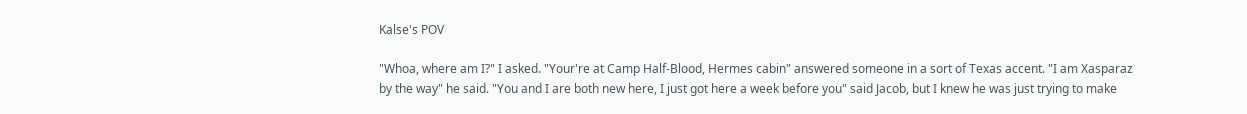Kalse's POV

"Whoa, where am I?" I asked. "Your're at Camp Half-Blood, Hermes cabin" answered someone in a sort of Texas accent. "I am Xasparaz by the way" he said. "You and I are both new here, I just got here a week before you" said Jacob, but I knew he was just trying to make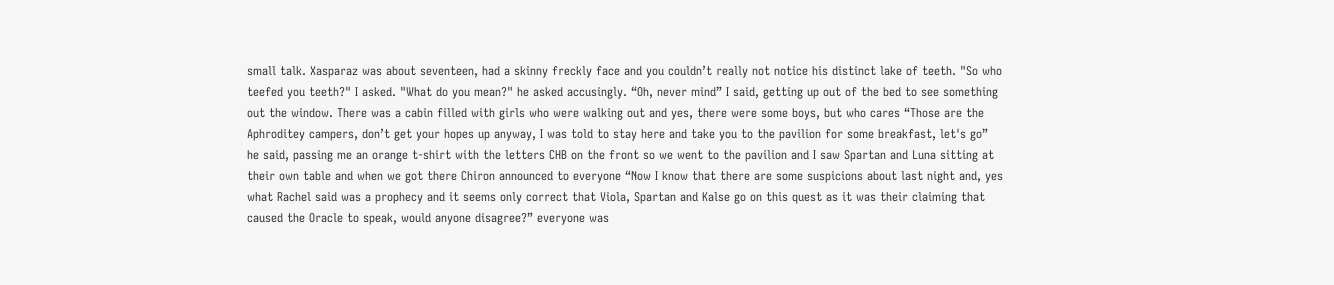small talk. Xasparaz was about seventeen, had a skinny freckly face and you couldn’t really not notice his distinct lake of teeth. "So who teefed you teeth?" I asked. "What do you mean?" he asked accusingly. “Oh, never mind” I said, getting up out of the bed to see something out the window. There was a cabin filled with girls who were walking out and yes, there were some boys, but who cares “Those are the Aphroditey campers, don’t get your hopes up anyway, I was told to stay here and take you to the pavilion for some breakfast, let's go” he said, passing me an orange t-shirt with the letters CHB on the front so we went to the pavilion and I saw Spartan and Luna sitting at their own table and when we got there Chiron announced to everyone “Now I know that there are some suspicions about last night and, yes what Rachel said was a prophecy and it seems only correct that Viola, Spartan and Kalse go on this quest as it was their claiming that caused the Oracle to speak, would anyone disagree?” everyone was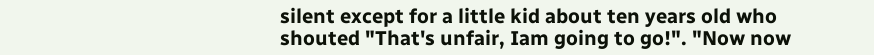silent except for a little kid about ten years old who shouted "That's unfair, Iam going to go!". "Now now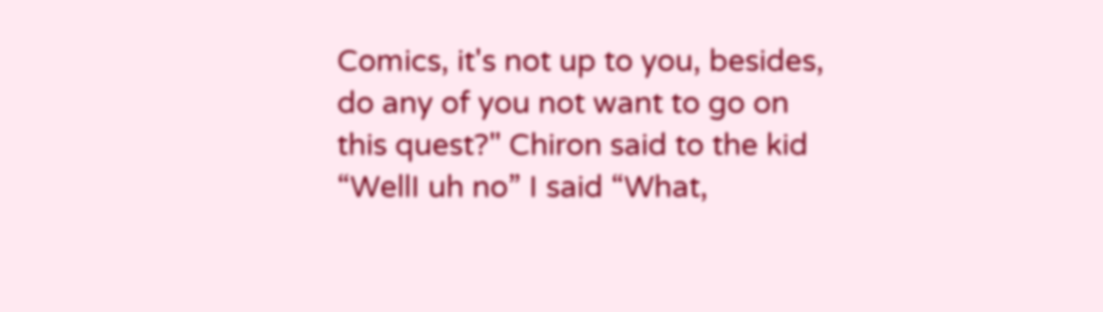Comics, it's not up to you, besides, do any of you not want to go on this quest?" Chiron said to the kid “WellI uh no” I said “What,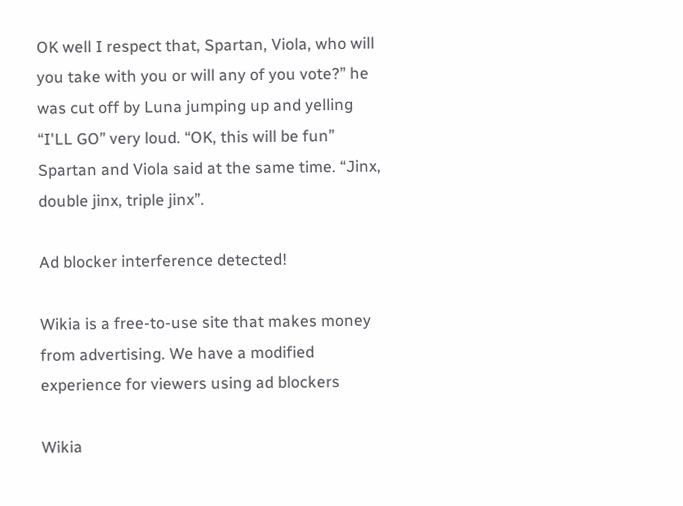OK well I respect that, Spartan, Viola, who will you take with you or will any of you vote?” he was cut off by Luna jumping up and yelling “I'LL GO” very loud. “OK, this will be fun” Spartan and Viola said at the same time. “Jinx, double jinx, triple jinx”.

Ad blocker interference detected!

Wikia is a free-to-use site that makes money from advertising. We have a modified experience for viewers using ad blockers

Wikia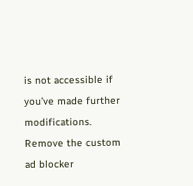is not accessible if you’ve made further modifications. Remove the custom ad blocker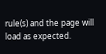rule(s) and the page will load as expected.